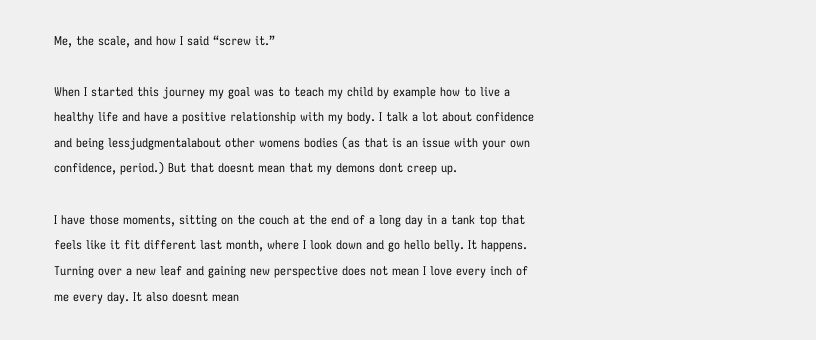Me, the scale, and how I said “screw it.”

When I started this journey my goal was to teach my child by example how to live a healthy life and have a positive relationship with my body. I talk a lot about confidence and being lessjudgmentalabout other womens bodies (as that is an issue with your own confidence, period.) But that doesnt mean that my demons dont creep up.

I have those moments, sitting on the couch at the end of a long day in a tank top that feels like it fit different last month, where I look down and go hello belly. It happens. Turning over a new leaf and gaining new perspective does not mean I love every inch of me every day. It also doesnt mean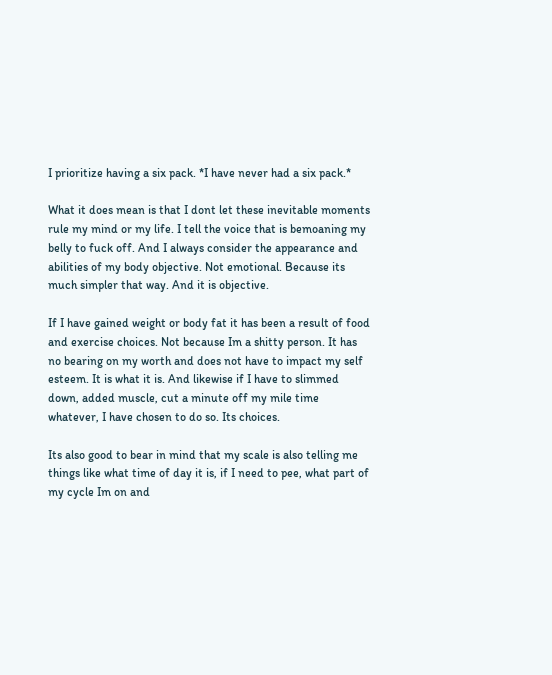I prioritize having a six pack. *I have never had a six pack.*

What it does mean is that I dont let these inevitable moments rule my mind or my life. I tell the voice that is bemoaning my belly to fuck off. And I always consider the appearance and abilities of my body objective. Not emotional. Because its much simpler that way. And it is objective.

If I have gained weight or body fat it has been a result of food and exercise choices. Not because Im a shitty person. It has no bearing on my worth and does not have to impact my self esteem. It is what it is. And likewise if I have to slimmed down, added muscle, cut a minute off my mile time whatever, I have chosen to do so. Its choices.

Its also good to bear in mind that my scale is also telling me things like what time of day it is, if I need to pee, what part of my cycle Im on and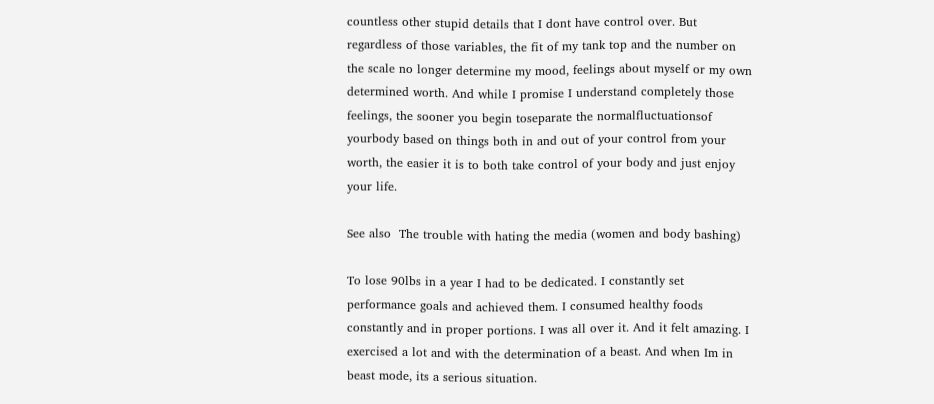countless other stupid details that I dont have control over. But regardless of those variables, the fit of my tank top and the number on the scale no longer determine my mood, feelings about myself or my own determined worth. And while I promise I understand completely those feelings, the sooner you begin toseparate the normalfluctuationsof yourbody based on things both in and out of your control from your worth, the easier it is to both take control of your body and just enjoy your life.

See also  The trouble with hating the media (women and body bashing)

To lose 90lbs in a year I had to be dedicated. I constantly set performance goals and achieved them. I consumed healthy foods constantly and in proper portions. I was all over it. And it felt amazing. I exercised a lot and with the determination of a beast. And when Im in beast mode, its a serious situation.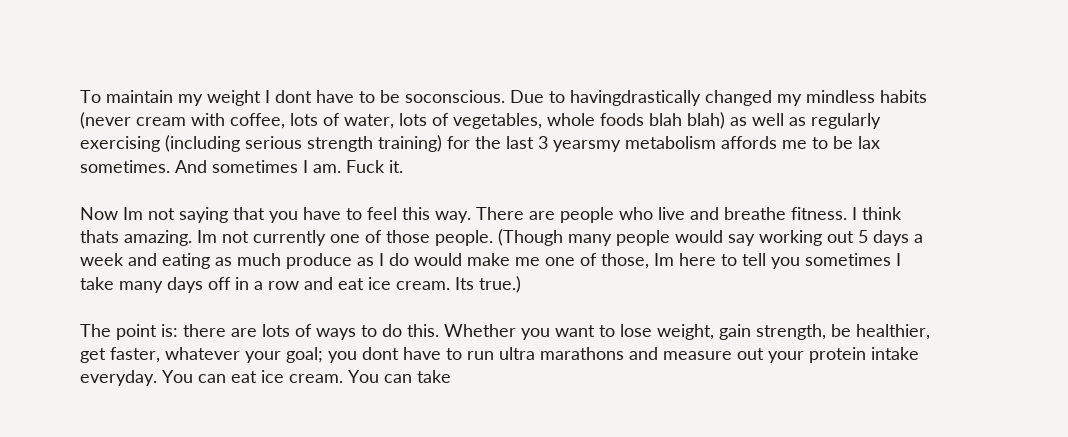To maintain my weight I dont have to be soconscious. Due to havingdrastically changed my mindless habits (never cream with coffee, lots of water, lots of vegetables, whole foods blah blah) as well as regularly exercising (including serious strength training) for the last 3 yearsmy metabolism affords me to be lax sometimes. And sometimes I am. Fuck it.

Now Im not saying that you have to feel this way. There are people who live and breathe fitness. I think thats amazing. Im not currently one of those people. (Though many people would say working out 5 days a week and eating as much produce as I do would make me one of those, Im here to tell you sometimes I take many days off in a row and eat ice cream. Its true.)

The point is: there are lots of ways to do this. Whether you want to lose weight, gain strength, be healthier, get faster, whatever your goal; you dont have to run ultra marathons and measure out your protein intake everyday. You can eat ice cream. You can take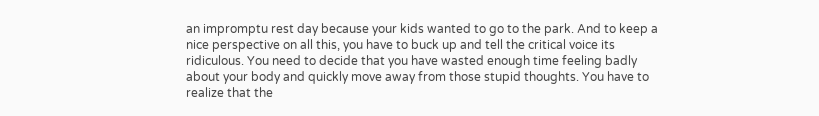an impromptu rest day because your kids wanted to go to the park. And to keep a nice perspective on all this, you have to buck up and tell the critical voice its ridiculous. You need to decide that you have wasted enough time feeling badly about your body and quickly move away from those stupid thoughts. You have to realize that the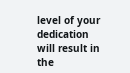level of your dedication will result in the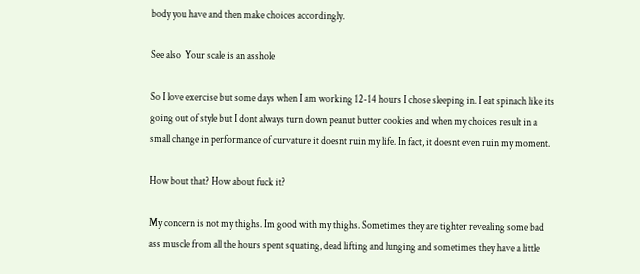body you have and then make choices accordingly.

See also  Your scale is an asshole

So I love exercise but some days when I am working 12-14 hours I chose sleeping in. I eat spinach like its going out of style but I dont always turn down peanut butter cookies and when my choices result in a small change in performance of curvature it doesnt ruin my life. In fact, it doesnt even ruin my moment.

How bout that? How about fuck it?

My concern is not my thighs. Im good with my thighs. Sometimes they are tighter revealing some bad ass muscle from all the hours spent squating, dead lifting and lunging and sometimes they have a little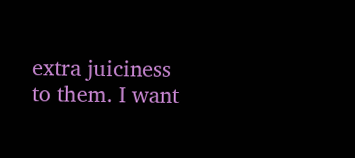extra juiciness to them. I want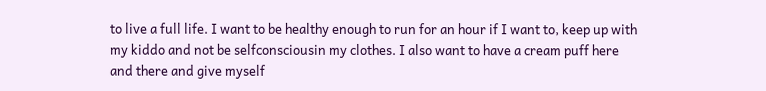to live a full life. I want to be healthy enough to run for an hour if I want to, keep up with my kiddo and not be selfconsciousin my clothes. I also want to have a cream puff here and there and give myself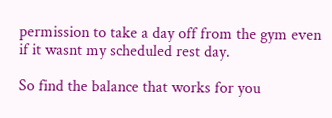permission to take a day off from the gym even if it wasnt my scheduled rest day.

So find the balance that works for you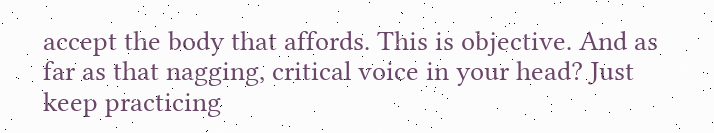accept the body that affords. This is objective. And as far as that nagging, critical voice in your head? Just keep practicing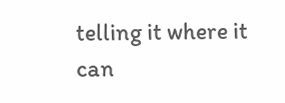telling it where it can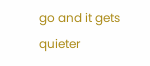go and it gets quieter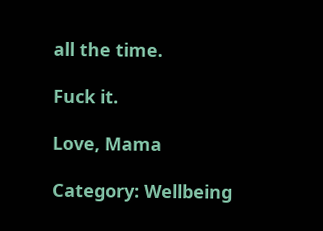all the time.

Fuck it.

Love, Mama

Category: Wellbeing